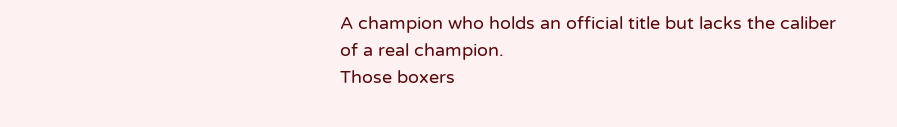A champion who holds an official title but lacks the caliber of a real champion.
Those boxers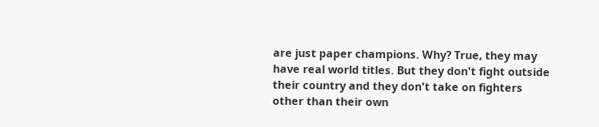are just paper champions. Why? True, they may have real world titles. But they don't fight outside their country and they don't take on fighters other than their own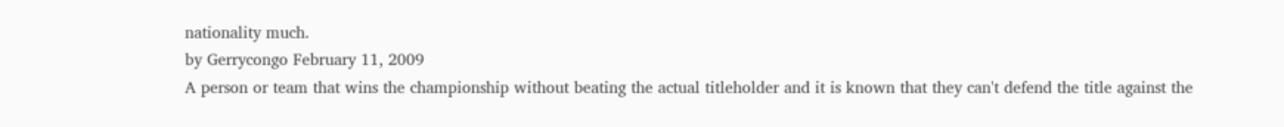nationality much.
by Gerrycongo February 11, 2009
A person or team that wins the championship without beating the actual titleholder and it is known that they can't defend the title against the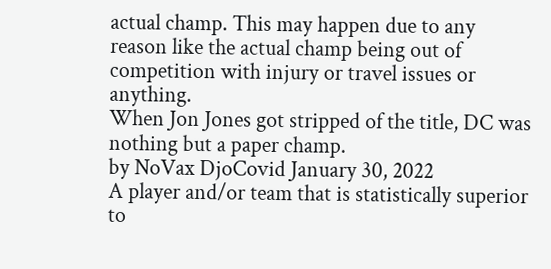actual champ. This may happen due to any reason like the actual champ being out of competition with injury or travel issues or anything.
When Jon Jones got stripped of the title, DC was nothing but a paper champ.
by NoVax DjoCovid January 30, 2022
A player and/or team that is statistically superior to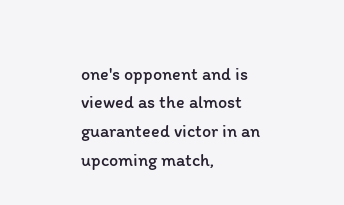one's opponent and is viewed as the almost guaranteed victor in an upcoming match,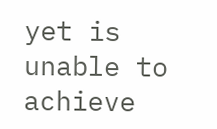yet is unable to achieve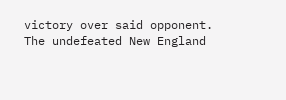victory over said opponent.
The undefeated New England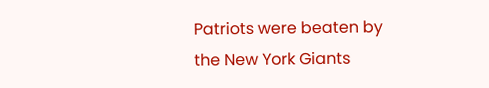Patriots were beaten by the New York Giants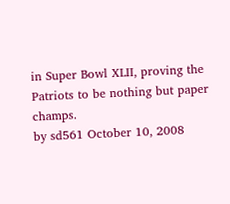in Super Bowl XLII, proving the Patriots to be nothing but paper champs.
by sd561 October 10, 2008